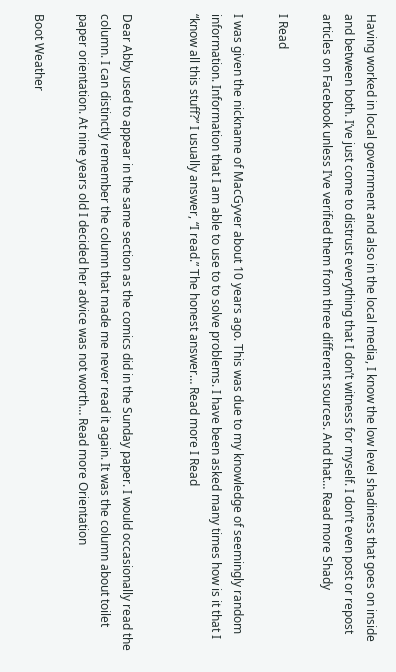Having worked in local government and also in the local media, I know the low level shadiness that goes on inside and between both. I’ve just come to distrust everything that I don’t witness for myself. I don’t even post or repost articles on Facebook unless I’ve verified them from three different sources. And that… Read more Shady

I Read

I was given the nickname of MacGyver about 10 years ago. This was due to my knowledge of seemingly random information. Information that I am able to use to to solve problems. I have been asked many times how is it that I “know all this stuff?” I usually answer, “I read.” The honest answer… Read more I Read


Dear Abby used to appear in the same section as the comics did in the Sunday paper. I would occasionally read the column. I can distinctly remember the column that made me never read it again. It was the column about toilet paper orientation. At nine years old I decided her advice was not worth… Read more Orientation

Boot Weather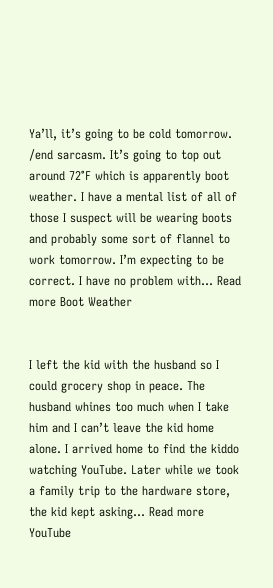Ya’ll, it’s going to be cold tomorrow. /end sarcasm. It’s going to top out around 72°F which is apparently boot weather. I have a mental list of all of those I suspect will be wearing boots and probably some sort of flannel to work tomorrow. I’m expecting to be correct. I have no problem with… Read more Boot Weather


I left the kid with the husband so I could grocery shop in peace. The husband whines too much when I take him and I can’t leave the kid home alone. I arrived home to find the kiddo watching YouTube. Later while we took a family trip to the hardware store, the kid kept asking… Read more YouTube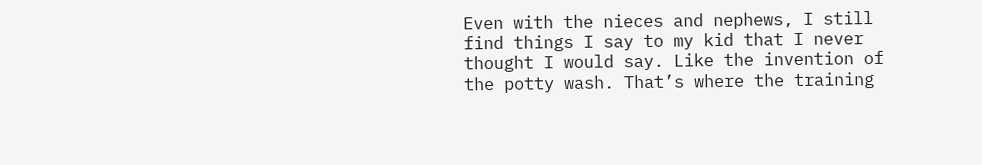Even with the nieces and nephews, I still find things I say to my kid that I never thought I would say. Like the invention of the potty wash. That’s where the training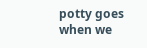potty goes when we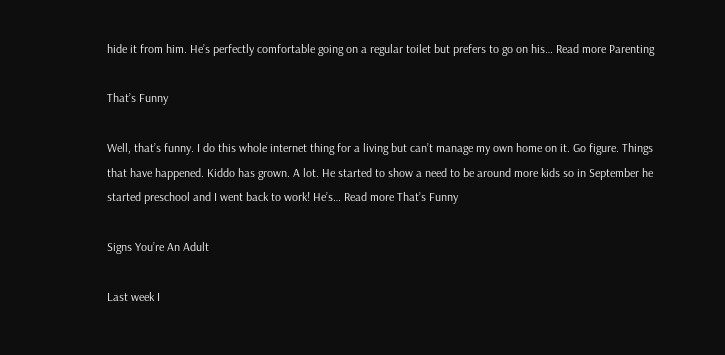hide it from him. He’s perfectly comfortable going on a regular toilet but prefers to go on his… Read more Parenting

That’s Funny

Well, that’s funny. I do this whole internet thing for a living but can’t manage my own home on it. Go figure. Things that have happened. Kiddo has grown. A lot. He started to show a need to be around more kids so in September he started preschool and I went back to work! He’s… Read more That’s Funny

Signs You’re An Adult

Last week I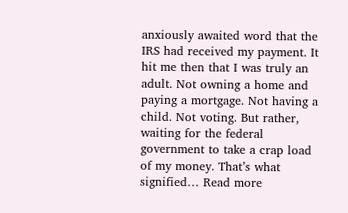anxiously awaited word that the IRS had received my payment. It hit me then that I was truly an adult. Not owning a home and paying a mortgage. Not having a child. Not voting. But rather, waiting for the federal government to take a crap load of my money. That’s what signified… Read more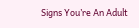Signs You’re An Adult